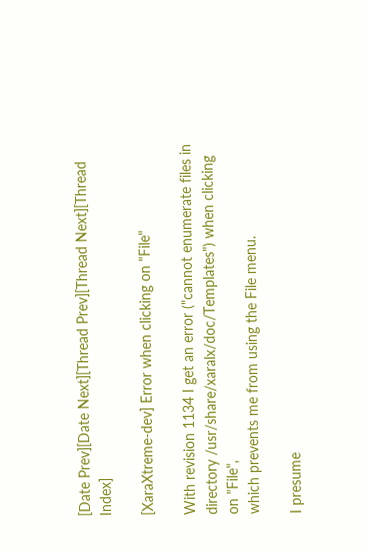[Date Prev][Date Next][Thread Prev][Thread Next][Thread Index]

[XaraXtreme-dev] Error when clicking on "File"

With revision 1134 I get an error ("cannot enumerate files in
directory /usr/share/xaralx/doc/Templates") when clicking on "File",
which prevents me from using the File menu.

I presume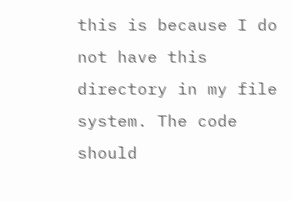this is because I do not have this directory in my file
system. The code should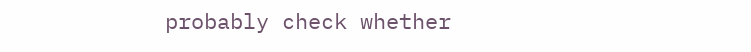probably check whether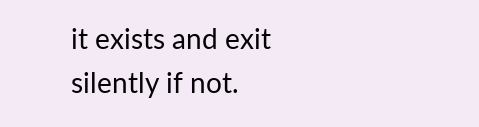it exists and exit
silently if not.